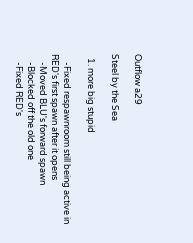Outflow a29

Steel by the Sea

  1. more big stupid

    -Fixed respawnroom still being active in RED's first spawn after it opens
    -Moved BLU's forward spawn
    -Blocked off the old one
    -Fixed RED's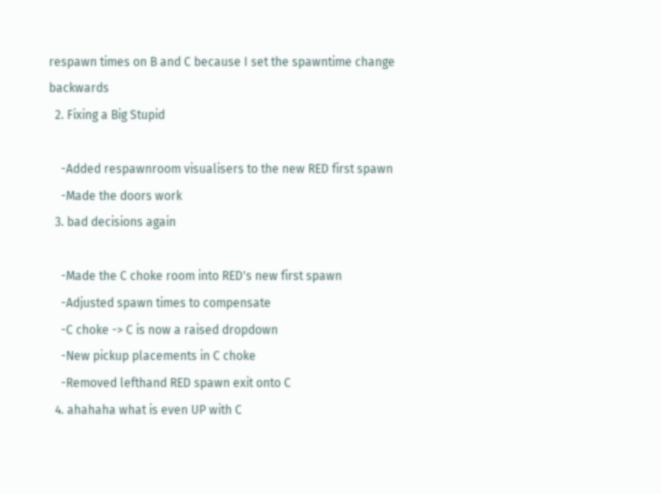respawn times on B and C because I set the spawntime change backwards
  2. Fixing a Big Stupid

    -Added respawnroom visualisers to the new RED first spawn
    -Made the doors work
  3. bad decisions again

    -Made the C choke room into RED's new first spawn
    -Adjusted spawn times to compensate
    -C choke -> C is now a raised dropdown
    -New pickup placements in C choke
    -Removed lefthand RED spawn exit onto C
  4. ahahaha what is even UP with C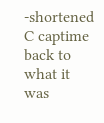-shortened C captime back to what it was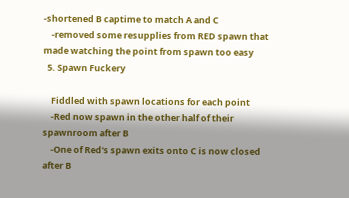-shortened B captime to match A and C
    -removed some resupplies from RED spawn that made watching the point from spawn too easy
  5. Spawn Fuckery

    Fiddled with spawn locations for each point
    -Red now spawn in the other half of their spawnroom after B
    -One of Red's spawn exits onto C is now closed after B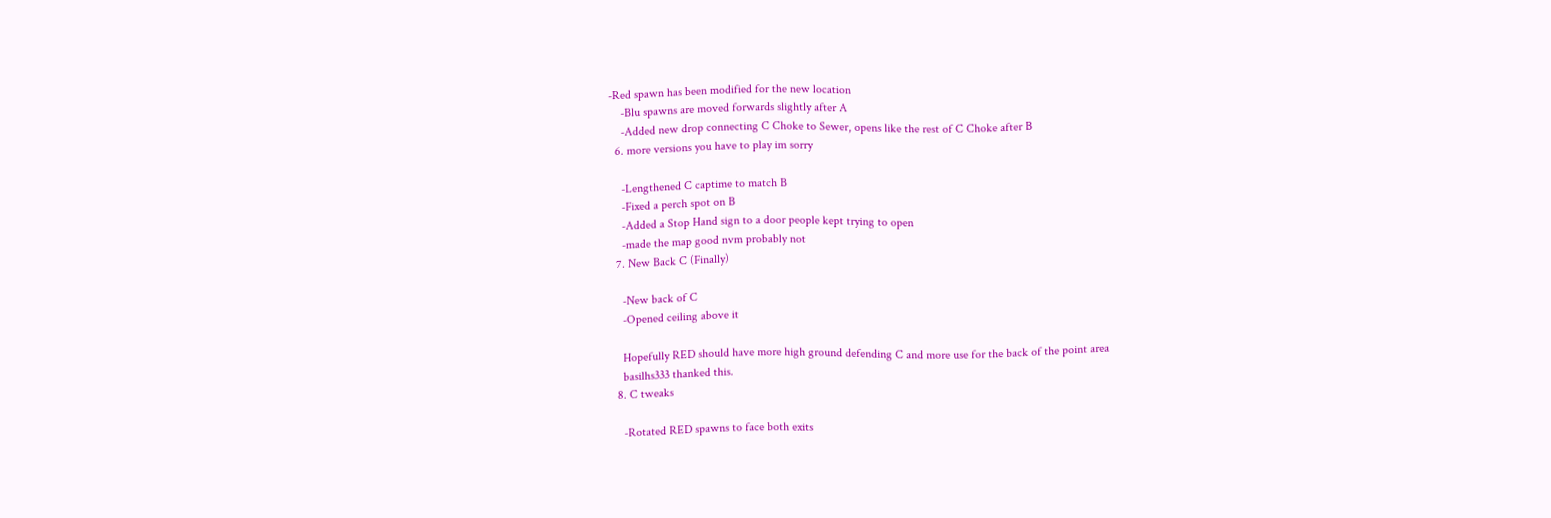-Red spawn has been modified for the new location
    -Blu spawns are moved forwards slightly after A
    -Added new drop connecting C Choke to Sewer, opens like the rest of C Choke after B
  6. more versions you have to play im sorry

    -Lengthened C captime to match B
    -Fixed a perch spot on B
    -Added a Stop Hand sign to a door people kept trying to open
    -made the map good nvm probably not
  7. New Back C (Finally)

    -New back of C
    -Opened ceiling above it

    Hopefully RED should have more high ground defending C and more use for the back of the point area
    basilhs333 thanked this.
  8. C tweaks

    -Rotated RED spawns to face both exits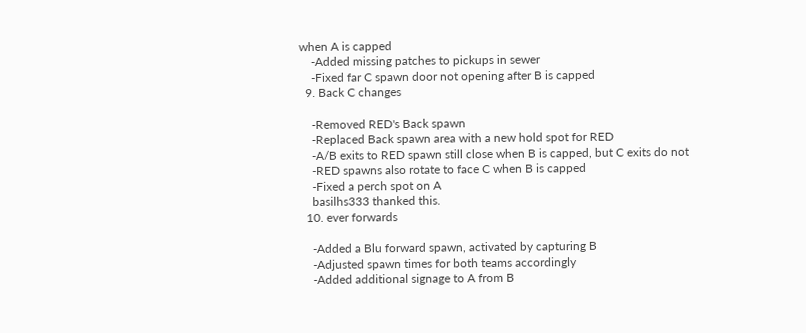when A is capped
    -Added missing patches to pickups in sewer
    -Fixed far C spawn door not opening after B is capped
  9. Back C changes

    -Removed RED's Back spawn
    -Replaced Back spawn area with a new hold spot for RED
    -A/B exits to RED spawn still close when B is capped, but C exits do not
    -RED spawns also rotate to face C when B is capped
    -Fixed a perch spot on A
    basilhs333 thanked this.
  10. ever forwards

    -Added a Blu forward spawn, activated by capturing B
    -Adjusted spawn times for both teams accordingly
    -Added additional signage to A from B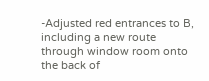-Adjusted red entrances to B, including a new route through window room onto the back of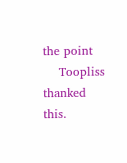the point
    Toopliss thanked this.